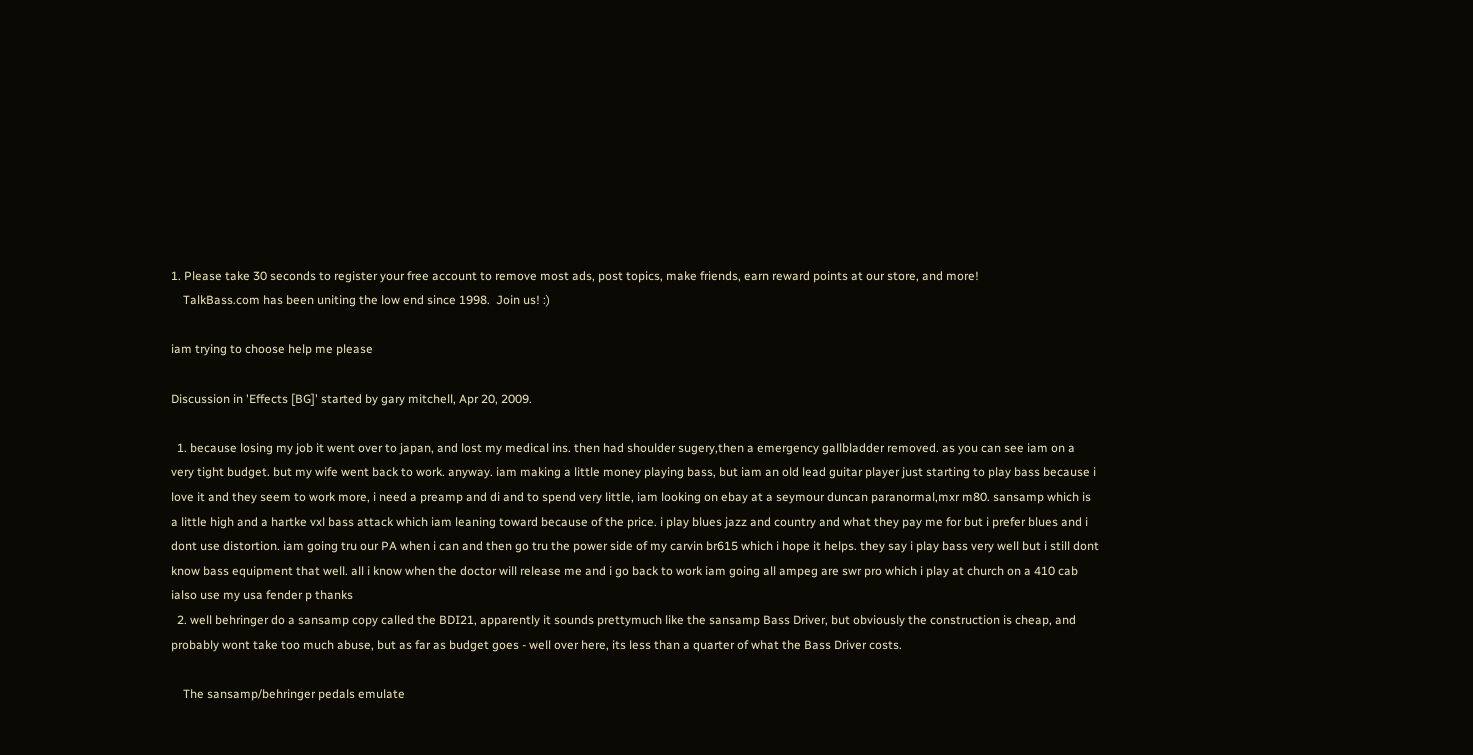1. Please take 30 seconds to register your free account to remove most ads, post topics, make friends, earn reward points at our store, and more!
    TalkBass.com has been uniting the low end since 1998.  Join us! :)

iam trying to choose help me please

Discussion in 'Effects [BG]' started by gary mitchell, Apr 20, 2009.

  1. because losing my job it went over to japan, and lost my medical ins. then had shoulder sugery,then a emergency gallbladder removed. as you can see iam on a very tight budget. but my wife went back to work. anyway. iam making a little money playing bass, but iam an old lead guitar player just starting to play bass because i love it and they seem to work more, i need a preamp and di and to spend very little, iam looking on ebay at a seymour duncan paranormal,mxr m80. sansamp which is a little high and a hartke vxl bass attack which iam leaning toward because of the price. i play blues jazz and country and what they pay me for but i prefer blues and i dont use distortion. iam going tru our PA when i can and then go tru the power side of my carvin br615 which i hope it helps. they say i play bass very well but i still dont know bass equipment that well. all i know when the doctor will release me and i go back to work iam going all ampeg are swr pro which i play at church on a 410 cab ialso use my usa fender p thanks
  2. well behringer do a sansamp copy called the BDI21, apparently it sounds prettymuch like the sansamp Bass Driver, but obviously the construction is cheap, and probably wont take too much abuse, but as far as budget goes - well over here, its less than a quarter of what the Bass Driver costs.

    The sansamp/behringer pedals emulate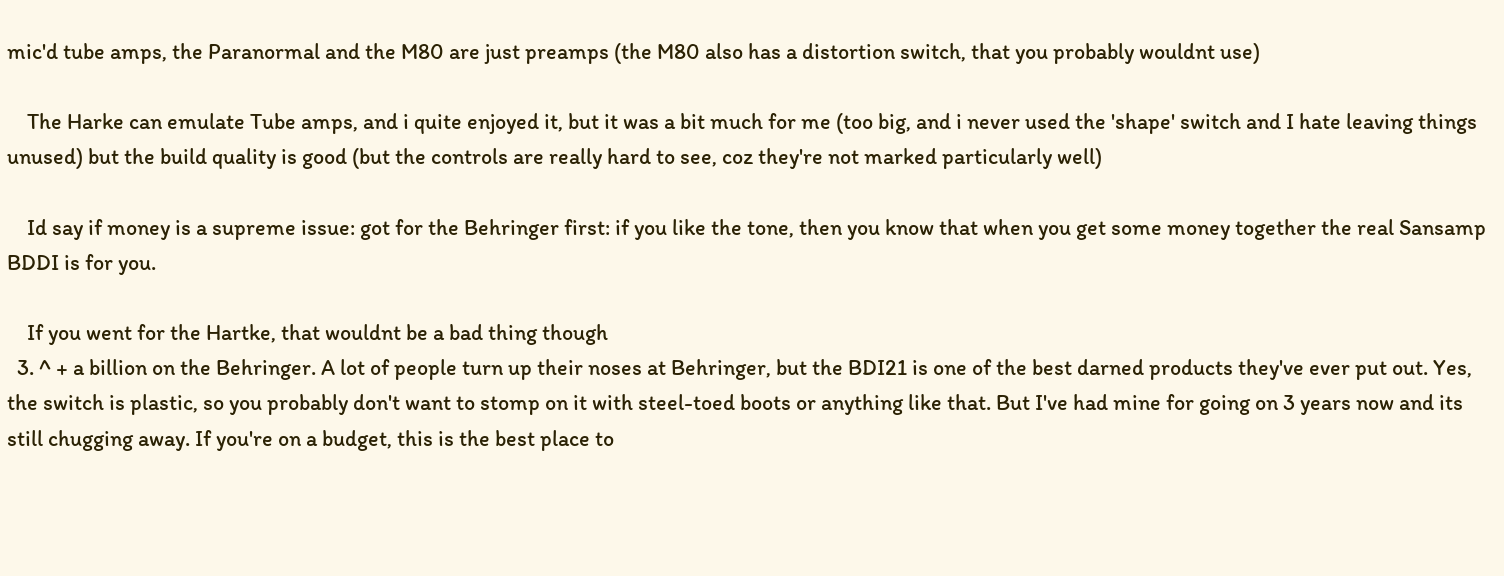mic'd tube amps, the Paranormal and the M80 are just preamps (the M80 also has a distortion switch, that you probably wouldnt use)

    The Harke can emulate Tube amps, and i quite enjoyed it, but it was a bit much for me (too big, and i never used the 'shape' switch and I hate leaving things unused) but the build quality is good (but the controls are really hard to see, coz they're not marked particularly well)

    Id say if money is a supreme issue: got for the Behringer first: if you like the tone, then you know that when you get some money together the real Sansamp BDDI is for you.

    If you went for the Hartke, that wouldnt be a bad thing though
  3. ^ + a billion on the Behringer. A lot of people turn up their noses at Behringer, but the BDI21 is one of the best darned products they've ever put out. Yes, the switch is plastic, so you probably don't want to stomp on it with steel-toed boots or anything like that. But I've had mine for going on 3 years now and its still chugging away. If you're on a budget, this is the best place to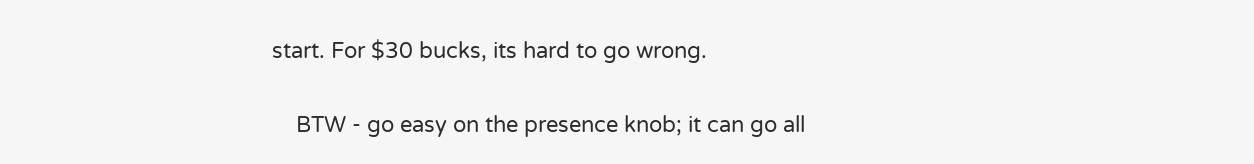start. For $30 bucks, its hard to go wrong.

    BTW - go easy on the presence knob; it can go all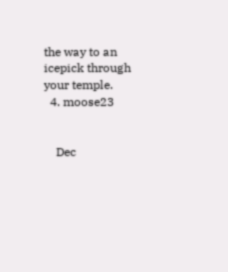the way to an icepick through your temple.
  4. moose23


    Dec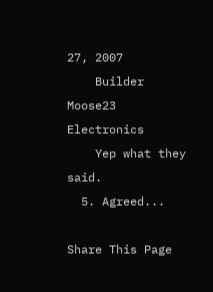27, 2007
    Builder Moose23 Electronics
    Yep what they said.
  5. Agreed...

Share This Page